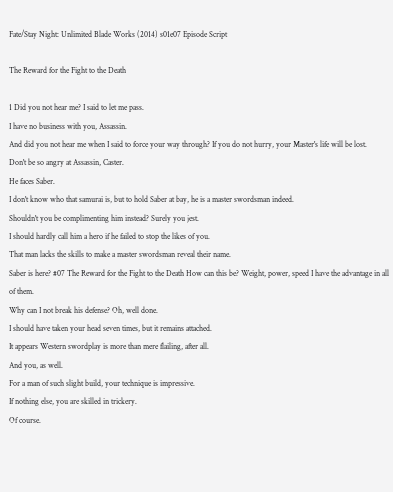Fate/Stay Night: Unlimited Blade Works (2014) s01e07 Episode Script

The Reward for the Fight to the Death

1 Did you not hear me? I said to let me pass.
I have no business with you, Assassin.
And did you not hear me when I said to force your way through? If you do not hurry, your Master's life will be lost.
Don't be so angry at Assassin, Caster.
He faces Saber.
I don't know who that samurai is, but to hold Saber at bay, he is a master swordsman indeed.
Shouldn't you be complimenting him instead? Surely you jest.
I should hardly call him a hero if he failed to stop the likes of you.
That man lacks the skills to make a master swordsman reveal their name.
Saber is here? #07 The Reward for the Fight to the Death How can this be? Weight, power, speed I have the advantage in all of them.
Why can I not break his defense? Oh, well done.
I should have taken your head seven times, but it remains attached.
It appears Western swordplay is more than mere flailing, after all.
And you, as well.
For a man of such slight build, your technique is impressive.
If nothing else, you are skilled in trickery.
Of course.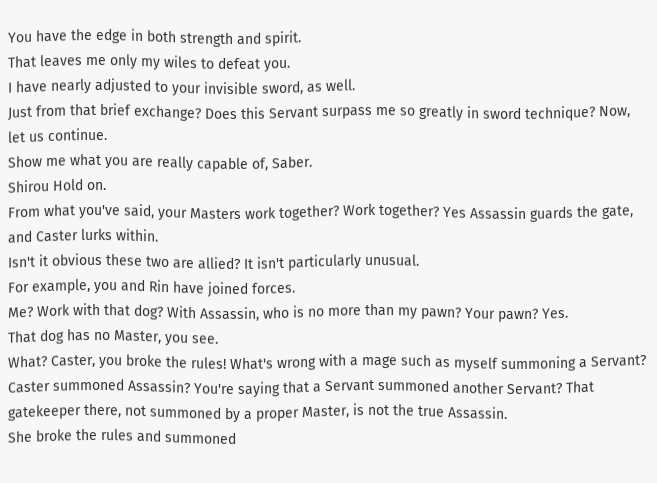You have the edge in both strength and spirit.
That leaves me only my wiles to defeat you.
I have nearly adjusted to your invisible sword, as well.
Just from that brief exchange? Does this Servant surpass me so greatly in sword technique? Now, let us continue.
Show me what you are really capable of, Saber.
Shirou Hold on.
From what you've said, your Masters work together? Work together? Yes Assassin guards the gate, and Caster lurks within.
Isn't it obvious these two are allied? It isn't particularly unusual.
For example, you and Rin have joined forces.
Me? Work with that dog? With Assassin, who is no more than my pawn? Your pawn? Yes.
That dog has no Master, you see.
What? Caster, you broke the rules! What's wrong with a mage such as myself summoning a Servant? Caster summoned Assassin? You're saying that a Servant summoned another Servant? That gatekeeper there, not summoned by a proper Master, is not the true Assassin.
She broke the rules and summoned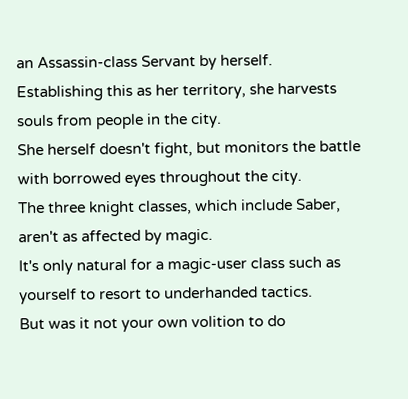an Assassin-class Servant by herself.
Establishing this as her territory, she harvests souls from people in the city.
She herself doesn't fight, but monitors the battle with borrowed eyes throughout the city.
The three knight classes, which include Saber, aren't as affected by magic.
It's only natural for a magic-user class such as yourself to resort to underhanded tactics.
But was it not your own volition to do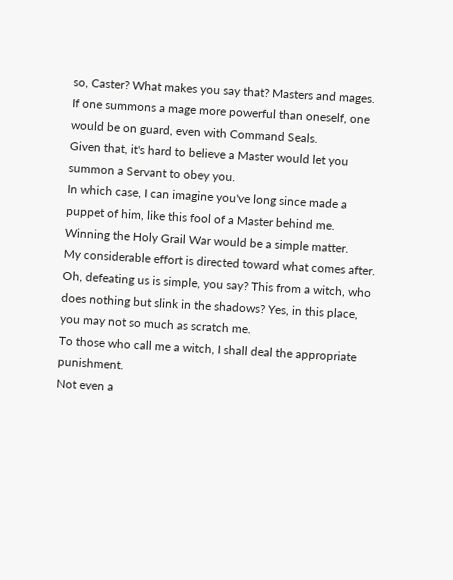so, Caster? What makes you say that? Masters and mages.
If one summons a mage more powerful than oneself, one would be on guard, even with Command Seals.
Given that, it's hard to believe a Master would let you summon a Servant to obey you.
In which case, I can imagine you've long since made a puppet of him, like this fool of a Master behind me.
Winning the Holy Grail War would be a simple matter.
My considerable effort is directed toward what comes after.
Oh, defeating us is simple, you say? This from a witch, who does nothing but slink in the shadows? Yes, in this place, you may not so much as scratch me.
To those who call me a witch, I shall deal the appropriate punishment.
Not even a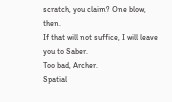scratch, you claim? One blow, then.
If that will not suffice, I will leave you to Saber.
Too bad, Archer.
Spatial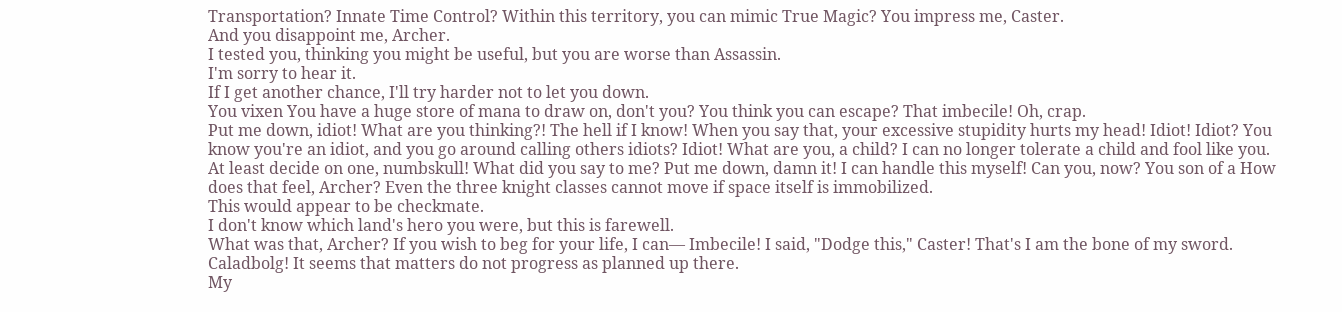Transportation? Innate Time Control? Within this territory, you can mimic True Magic? You impress me, Caster.
And you disappoint me, Archer.
I tested you, thinking you might be useful, but you are worse than Assassin.
I'm sorry to hear it.
If I get another chance, I'll try harder not to let you down.
You vixen You have a huge store of mana to draw on, don't you? You think you can escape? That imbecile! Oh, crap.
Put me down, idiot! What are you thinking?! The hell if I know! When you say that, your excessive stupidity hurts my head! Idiot! Idiot? You know you're an idiot, and you go around calling others idiots? Idiot! What are you, a child? I can no longer tolerate a child and fool like you.
At least decide on one, numbskull! What did you say to me? Put me down, damn it! I can handle this myself! Can you, now? You son of a How does that feel, Archer? Even the three knight classes cannot move if space itself is immobilized.
This would appear to be checkmate.
I don't know which land's hero you were, but this is farewell.
What was that, Archer? If you wish to beg for your life, I can— Imbecile! I said, "Dodge this," Caster! That's I am the bone of my sword.
Caladbolg! It seems that matters do not progress as planned up there.
My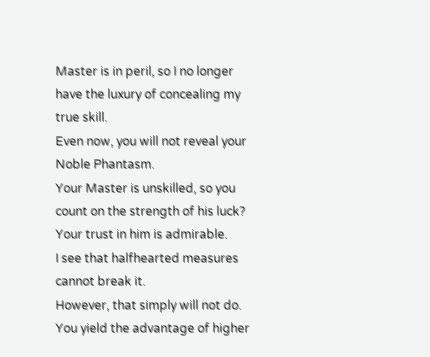Master is in peril, so I no longer have the luxury of concealing my true skill.
Even now, you will not reveal your Noble Phantasm.
Your Master is unskilled, so you count on the strength of his luck? Your trust in him is admirable.
I see that halfhearted measures cannot break it.
However, that simply will not do.
You yield the advantage of higher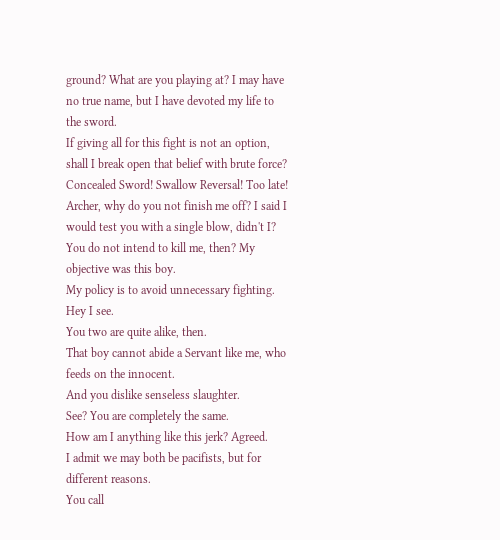ground? What are you playing at? I may have no true name, but I have devoted my life to the sword.
If giving all for this fight is not an option, shall I break open that belief with brute force? Concealed Sword! Swallow Reversal! Too late! Archer, why do you not finish me off? I said I would test you with a single blow, didn't I? You do not intend to kill me, then? My objective was this boy.
My policy is to avoid unnecessary fighting.
Hey I see.
You two are quite alike, then.
That boy cannot abide a Servant like me, who feeds on the innocent.
And you dislike senseless slaughter.
See? You are completely the same.
How am I anything like this jerk? Agreed.
I admit we may both be pacifists, but for different reasons.
You call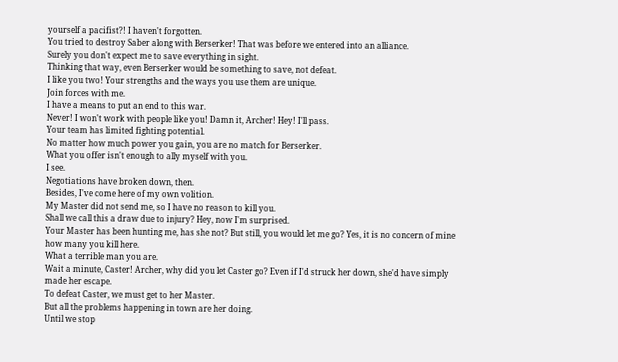yourself a pacifist?! I haven't forgotten.
You tried to destroy Saber along with Berserker! That was before we entered into an alliance.
Surely you don't expect me to save everything in sight.
Thinking that way, even Berserker would be something to save, not defeat.
I like you two! Your strengths and the ways you use them are unique.
Join forces with me.
I have a means to put an end to this war.
Never! I won't work with people like you! Damn it, Archer! Hey! I'll pass.
Your team has limited fighting potential.
No matter how much power you gain, you are no match for Berserker.
What you offer isn't enough to ally myself with you.
I see.
Negotiations have broken down, then.
Besides, I've come here of my own volition.
My Master did not send me, so I have no reason to kill you.
Shall we call this a draw due to injury? Hey, now I'm surprised.
Your Master has been hunting me, has she not? But still, you would let me go? Yes, it is no concern of mine how many you kill here.
What a terrible man you are.
Wait a minute, Caster! Archer, why did you let Caster go? Even if I'd struck her down, she'd have simply made her escape.
To defeat Caster, we must get to her Master.
But all the problems happening in town are her doing.
Until we stop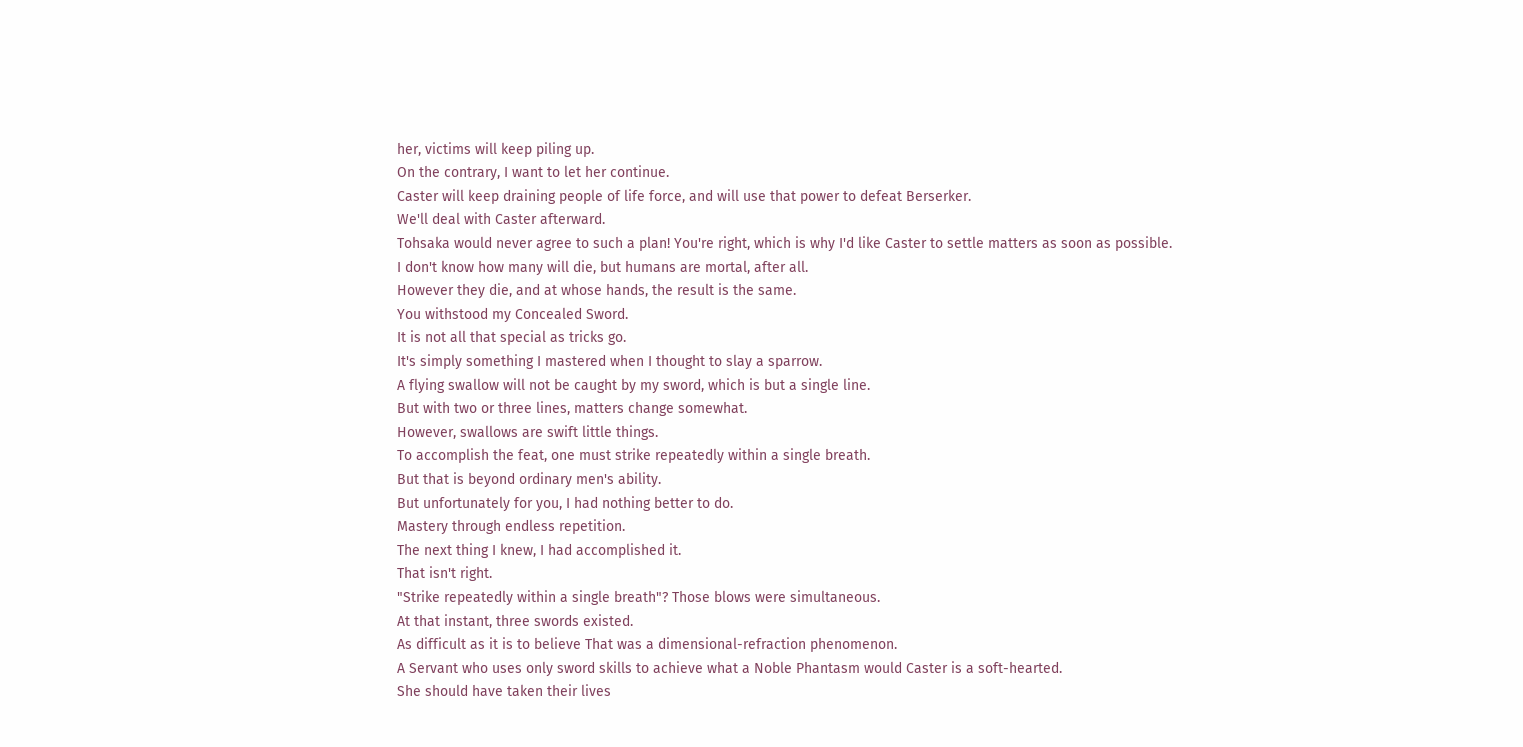her, victims will keep piling up.
On the contrary, I want to let her continue.
Caster will keep draining people of life force, and will use that power to defeat Berserker.
We'll deal with Caster afterward.
Tohsaka would never agree to such a plan! You're right, which is why I'd like Caster to settle matters as soon as possible.
I don't know how many will die, but humans are mortal, after all.
However they die, and at whose hands, the result is the same.
You withstood my Concealed Sword.
It is not all that special as tricks go.
It's simply something I mastered when I thought to slay a sparrow.
A flying swallow will not be caught by my sword, which is but a single line.
But with two or three lines, matters change somewhat.
However, swallows are swift little things.
To accomplish the feat, one must strike repeatedly within a single breath.
But that is beyond ordinary men's ability.
But unfortunately for you, I had nothing better to do.
Mastery through endless repetition.
The next thing I knew, I had accomplished it.
That isn't right.
"Strike repeatedly within a single breath"? Those blows were simultaneous.
At that instant, three swords existed.
As difficult as it is to believe That was a dimensional-refraction phenomenon.
A Servant who uses only sword skills to achieve what a Noble Phantasm would Caster is a soft-hearted.
She should have taken their lives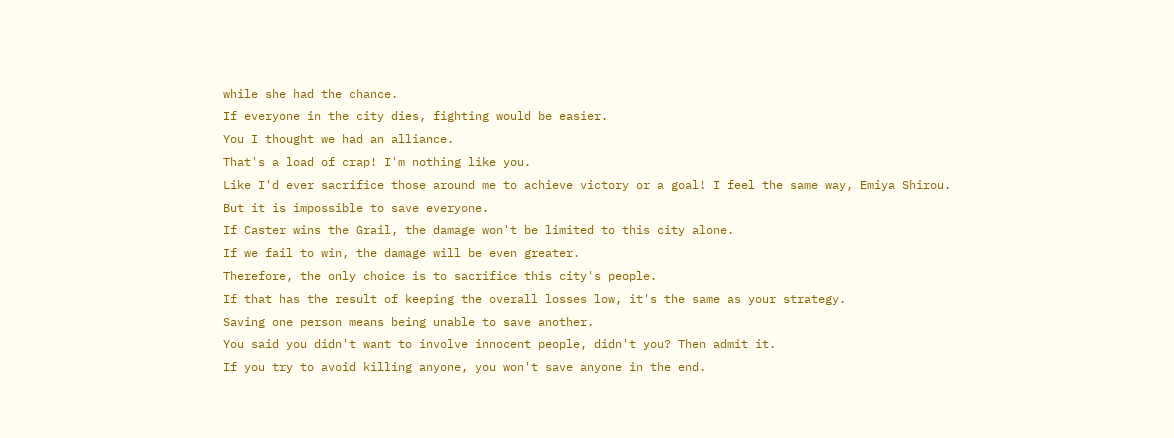while she had the chance.
If everyone in the city dies, fighting would be easier.
You I thought we had an alliance.
That's a load of crap! I'm nothing like you.
Like I'd ever sacrifice those around me to achieve victory or a goal! I feel the same way, Emiya Shirou.
But it is impossible to save everyone.
If Caster wins the Grail, the damage won't be limited to this city alone.
If we fail to win, the damage will be even greater.
Therefore, the only choice is to sacrifice this city's people.
If that has the result of keeping the overall losses low, it's the same as your strategy.
Saving one person means being unable to save another.
You said you didn't want to involve innocent people, didn't you? Then admit it.
If you try to avoid killing anyone, you won't save anyone in the end.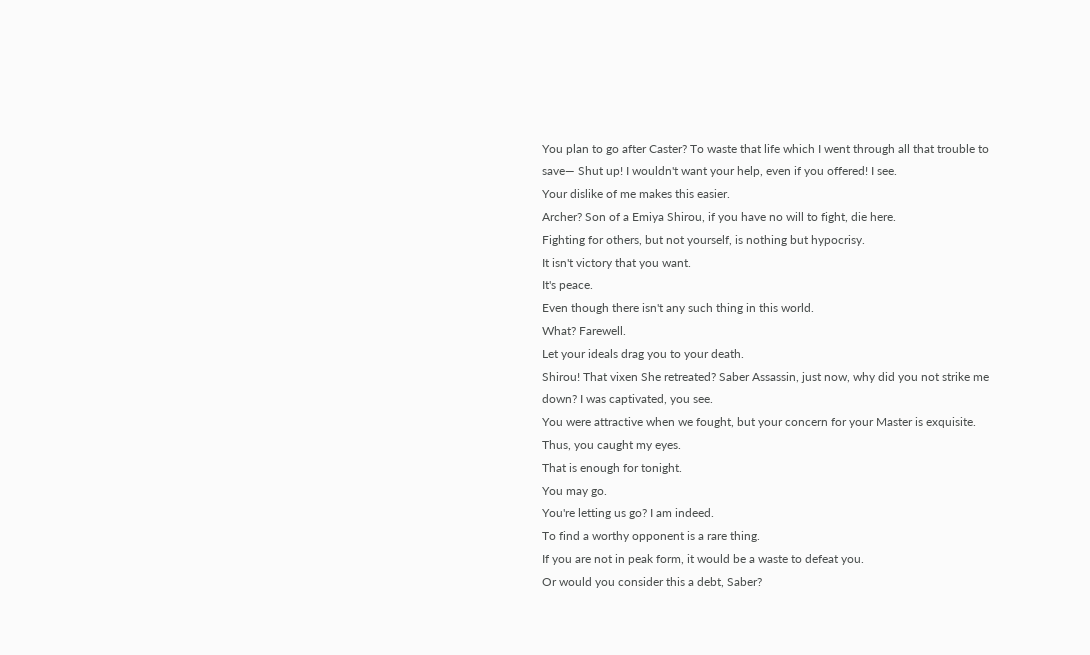You plan to go after Caster? To waste that life which I went through all that trouble to save— Shut up! I wouldn't want your help, even if you offered! I see.
Your dislike of me makes this easier.
Archer? Son of a Emiya Shirou, if you have no will to fight, die here.
Fighting for others, but not yourself, is nothing but hypocrisy.
It isn't victory that you want.
It's peace.
Even though there isn't any such thing in this world.
What? Farewell.
Let your ideals drag you to your death.
Shirou! That vixen She retreated? Saber Assassin, just now, why did you not strike me down? I was captivated, you see.
You were attractive when we fought, but your concern for your Master is exquisite.
Thus, you caught my eyes.
That is enough for tonight.
You may go.
You're letting us go? I am indeed.
To find a worthy opponent is a rare thing.
If you are not in peak form, it would be a waste to defeat you.
Or would you consider this a debt, Saber?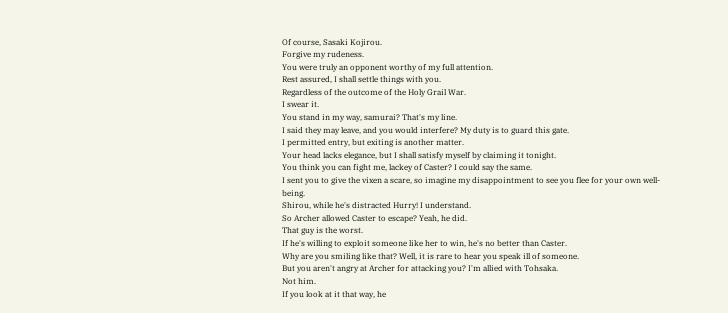Of course, Sasaki Kojirou.
Forgive my rudeness.
You were truly an opponent worthy of my full attention.
Rest assured, I shall settle things with you.
Regardless of the outcome of the Holy Grail War.
I swear it.
You stand in my way, samurai? That's my line.
I said they may leave, and you would interfere? My duty is to guard this gate.
I permitted entry, but exiting is another matter.
Your head lacks elegance, but I shall satisfy myself by claiming it tonight.
You think you can fight me, lackey of Caster? I could say the same.
I sent you to give the vixen a scare, so imagine my disappointment to see you flee for your own well-being.
Shirou, while he's distracted Hurry! I understand.
So Archer allowed Caster to escape? Yeah, he did.
That guy is the worst.
If he's willing to exploit someone like her to win, he's no better than Caster.
Why are you smiling like that? Well, it is rare to hear you speak ill of someone.
But you aren't angry at Archer for attacking you? I'm allied with Tohsaka.
Not him.
If you look at it that way, he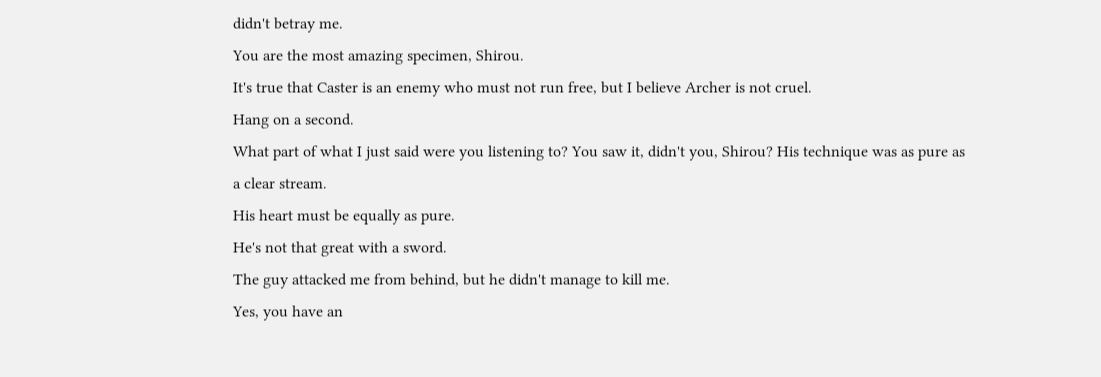didn't betray me.
You are the most amazing specimen, Shirou.
It's true that Caster is an enemy who must not run free, but I believe Archer is not cruel.
Hang on a second.
What part of what I just said were you listening to? You saw it, didn't you, Shirou? His technique was as pure as a clear stream.
His heart must be equally as pure.
He's not that great with a sword.
The guy attacked me from behind, but he didn't manage to kill me.
Yes, you have an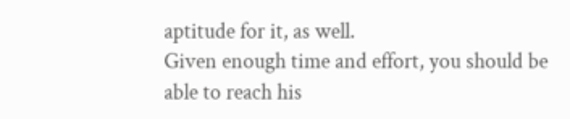aptitude for it, as well.
Given enough time and effort, you should be able to reach his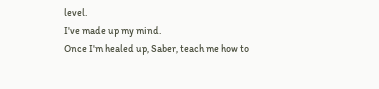level.
I've made up my mind.
Once I'm healed up, Saber, teach me how to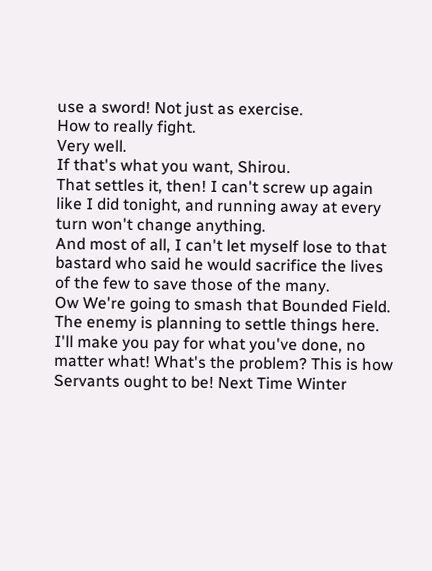use a sword! Not just as exercise.
How to really fight.
Very well.
If that's what you want, Shirou.
That settles it, then! I can't screw up again like I did tonight, and running away at every turn won't change anything.
And most of all, I can't let myself lose to that bastard who said he would sacrifice the lives of the few to save those of the many.
Ow We're going to smash that Bounded Field.
The enemy is planning to settle things here.
I'll make you pay for what you've done, no matter what! What's the problem? This is how Servants ought to be! Next Time Winter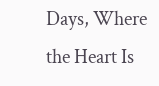Days, Where the Heart Is